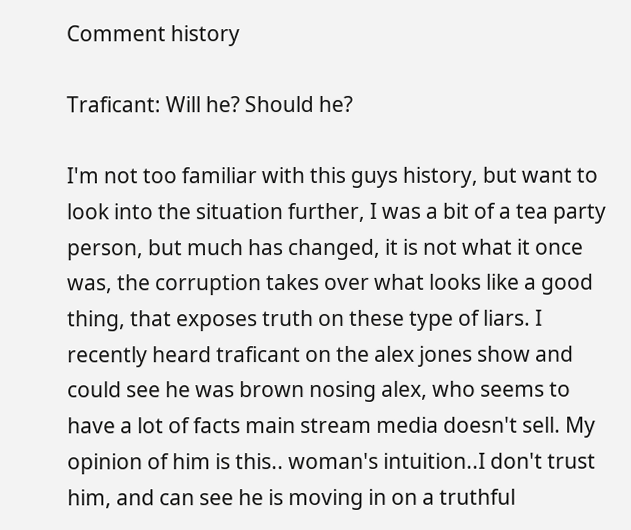Comment history

Traficant: Will he? Should he?

I'm not too familiar with this guys history, but want to look into the situation further, I was a bit of a tea party person, but much has changed, it is not what it once was, the corruption takes over what looks like a good thing, that exposes truth on these type of liars. I recently heard traficant on the alex jones show and could see he was brown nosing alex, who seems to have a lot of facts main stream media doesn't sell. My opinion of him is this.. woman's intuition..I don't trust him, and can see he is moving in on a truthful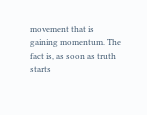movement that is gaining momentum. The fact is, as soon as truth starts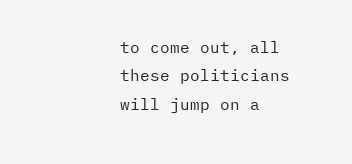to come out, all these politicians will jump on a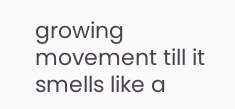growing movement till it smells like a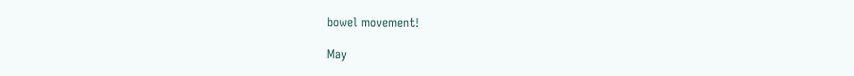bowel movement!

May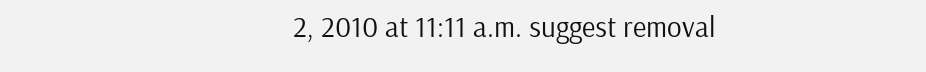2, 2010 at 11:11 a.m. suggest removal